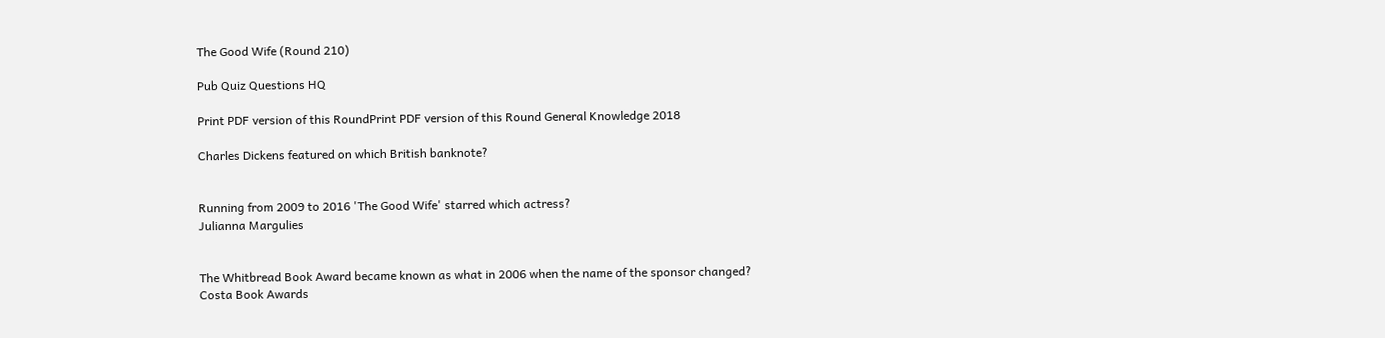The Good Wife (Round 210)

Pub Quiz Questions HQ

Print PDF version of this RoundPrint PDF version of this Round General Knowledge 2018

Charles Dickens featured on which British banknote?


Running from 2009 to 2016 'The Good Wife' starred which actress?
Julianna Margulies


The Whitbread Book Award became known as what in 2006 when the name of the sponsor changed?
Costa Book Awards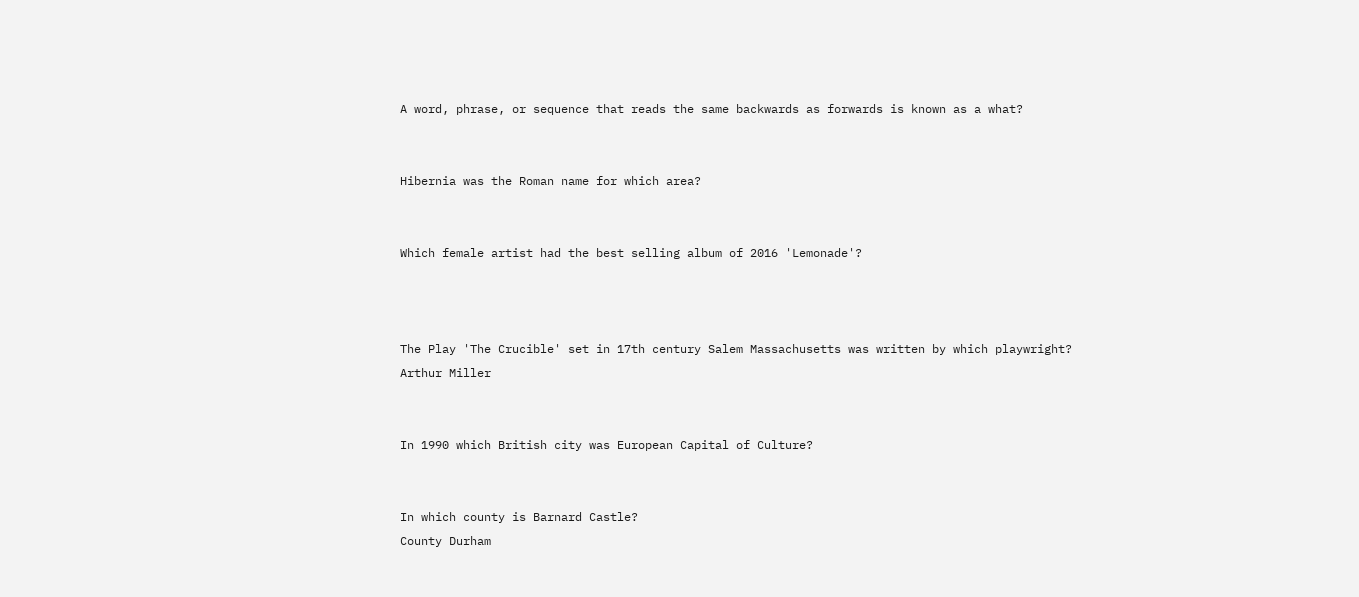A word, phrase, or sequence that reads the same backwards as forwards is known as a what?


Hibernia was the Roman name for which area?


Which female artist had the best selling album of 2016 'Lemonade'?



The Play 'The Crucible' set in 17th century Salem Massachusetts was written by which playwright?
Arthur Miller


In 1990 which British city was European Capital of Culture?


In which county is Barnard Castle?
County Durham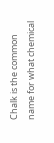Chalk is the common name for what chemical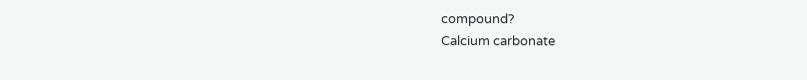compound?
Calcium carbonate